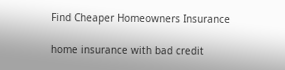Find Cheaper Homeowners Insurance

home insurance with bad credit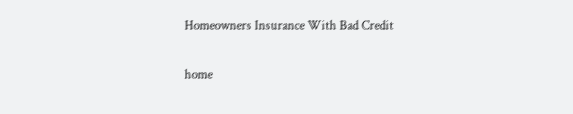Homeowners Insurance With Bad Credit

home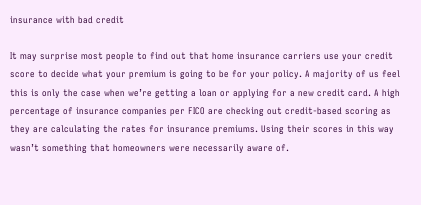insurance with bad credit

It may surprise most people to find out that home insurance carriers use your credit score to decide what your premium is going to be for your policy. A majority of us feel this is only the case when we’re getting a loan or applying for a new credit card. A high percentage of insurance companies per FICO are checking out credit-based scoring as they are calculating the rates for insurance premiums. Using their scores in this way wasn’t something that homeowners were necessarily aware of.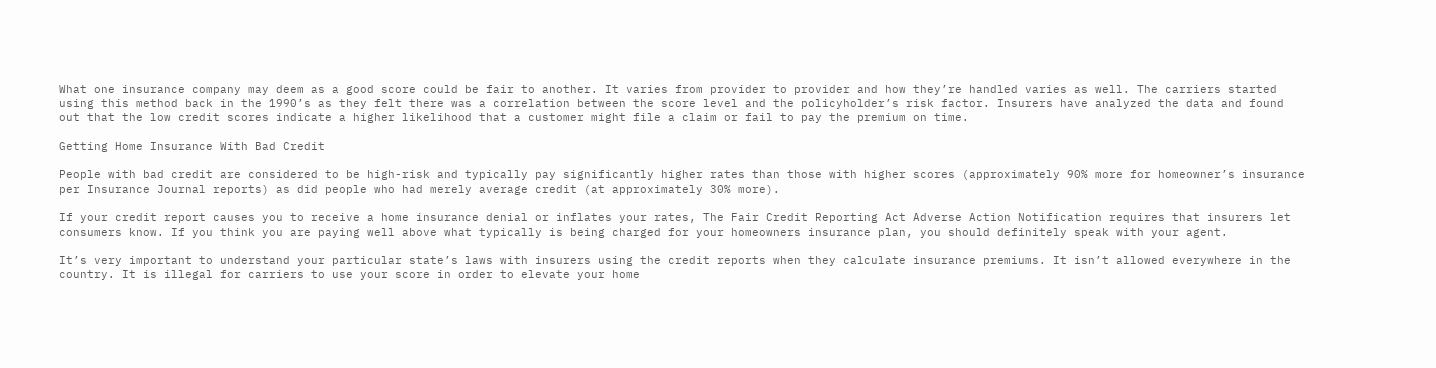What one insurance company may deem as a good score could be fair to another. It varies from provider to provider and how they’re handled varies as well. The carriers started using this method back in the 1990’s as they felt there was a correlation between the score level and the policyholder’s risk factor. Insurers have analyzed the data and found out that the low credit scores indicate a higher likelihood that a customer might file a claim or fail to pay the premium on time.

Getting Home Insurance With Bad Credit

People with bad credit are considered to be high-risk and typically pay significantly higher rates than those with higher scores (approximately 90% more for homeowner’s insurance per Insurance Journal reports) as did people who had merely average credit (at approximately 30% more).

If your credit report causes you to receive a home insurance denial or inflates your rates, The Fair Credit Reporting Act Adverse Action Notification requires that insurers let consumers know. If you think you are paying well above what typically is being charged for your homeowners insurance plan, you should definitely speak with your agent.

It’s very important to understand your particular state’s laws with insurers using the credit reports when they calculate insurance premiums. It isn’t allowed everywhere in the country. It is illegal for carriers to use your score in order to elevate your home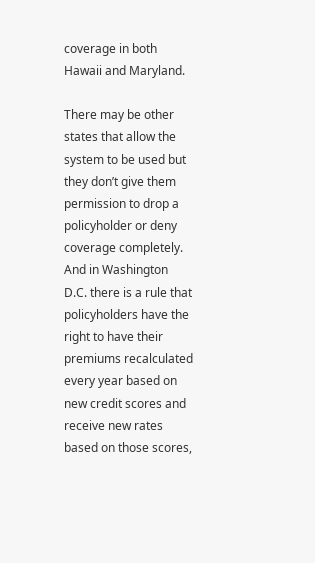coverage in both Hawaii and Maryland.

There may be other states that allow the system to be used but they don’t give them permission to drop a policyholder or deny coverage completely. And in Washington D.C. there is a rule that policyholders have the right to have their premiums recalculated every year based on new credit scores and receive new rates based on those scores,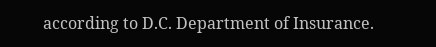according to D.C. Department of Insurance.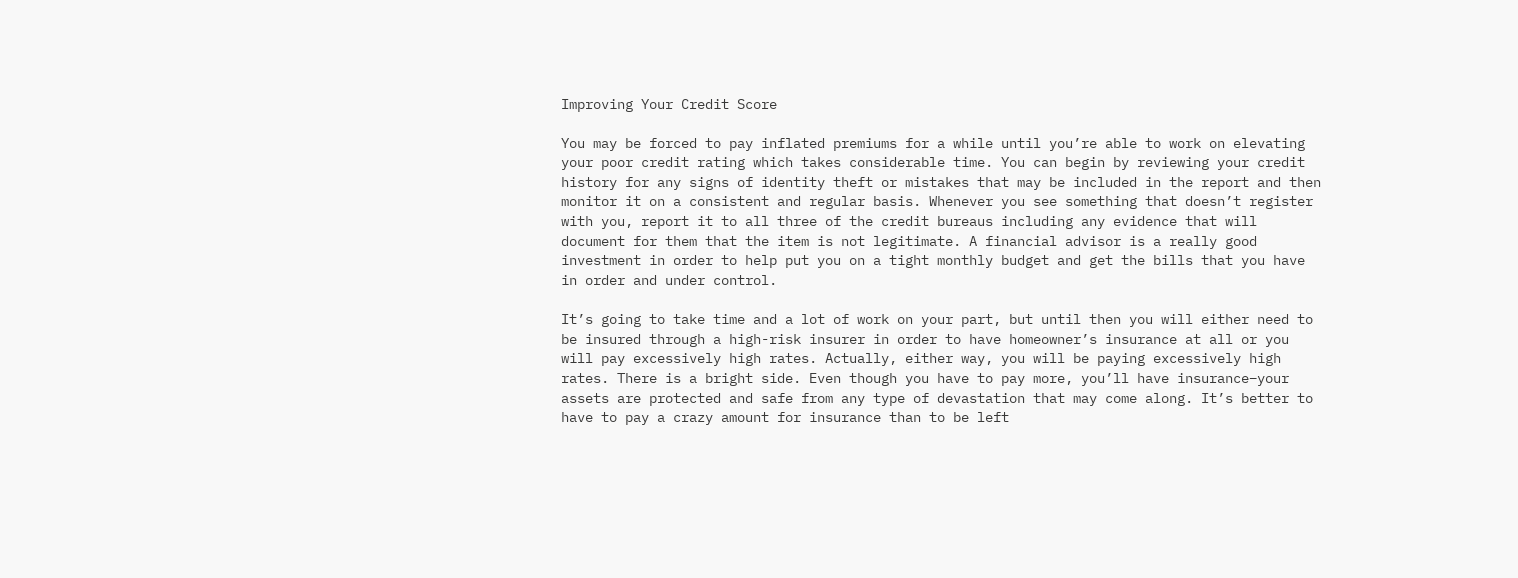Improving Your Credit Score

You may be forced to pay inflated premiums for a while until you’re able to work on elevating your poor credit rating which takes considerable time. You can begin by reviewing your credit history for any signs of identity theft or mistakes that may be included in the report and then monitor it on a consistent and regular basis. Whenever you see something that doesn’t register with you, report it to all three of the credit bureaus including any evidence that will document for them that the item is not legitimate. A financial advisor is a really good investment in order to help put you on a tight monthly budget and get the bills that you have in order and under control.

It’s going to take time and a lot of work on your part, but until then you will either need to be insured through a high-risk insurer in order to have homeowner’s insurance at all or you will pay excessively high rates. Actually, either way, you will be paying excessively high rates. There is a bright side. Even though you have to pay more, you’ll have insurance–your assets are protected and safe from any type of devastation that may come along. It’s better to have to pay a crazy amount for insurance than to be left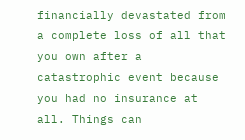financially devastated from a complete loss of all that you own after a catastrophic event because you had no insurance at all. Things can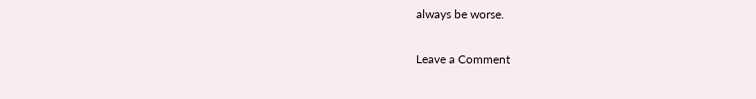always be worse.

Leave a Comment